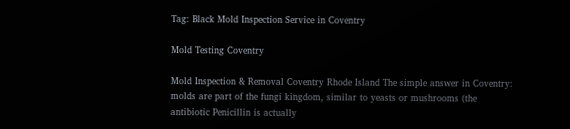Tag: Black Mold Inspection Service in Coventry

Mold Testing Coventry

Mold Inspection & Removal Coventry Rhode Island The simple answer in Coventry: molds are part of the fungi kingdom, similar to yeasts or mushrooms (the antibiotic Penicillin is actually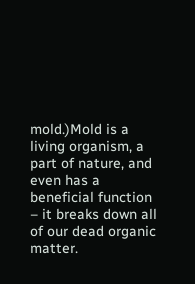mold.)Mold is a living organism, a part of nature, and even has a beneficial function – it breaks down all of our dead organic matter.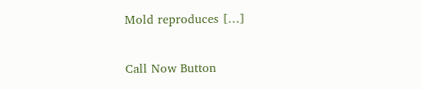Mold reproduces […]

Call Now Button